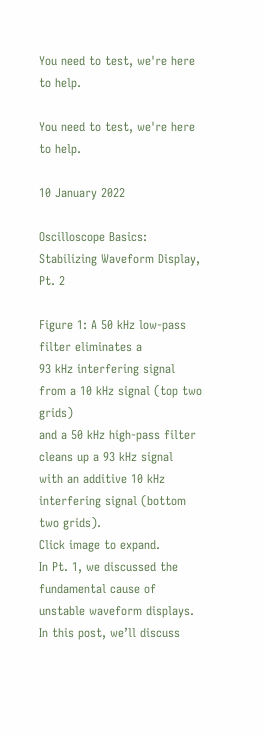You need to test, we're here to help.

You need to test, we're here to help.

10 January 2022

Oscilloscope Basics: Stabilizing Waveform Display, Pt. 2

Figure 1: A 50 kHz low-pass filter eliminates a
93 kHz interfering signal from a 10 kHz signal (top two grids)
and a 50 kHz high-pass filter cleans up a 93 kHz signal
with an additive 10 kHz interfering signal (bottom two grids).
Click image to expand.
In Pt. 1, we discussed the fundamental cause of unstable waveform displays. In this post, we’ll discuss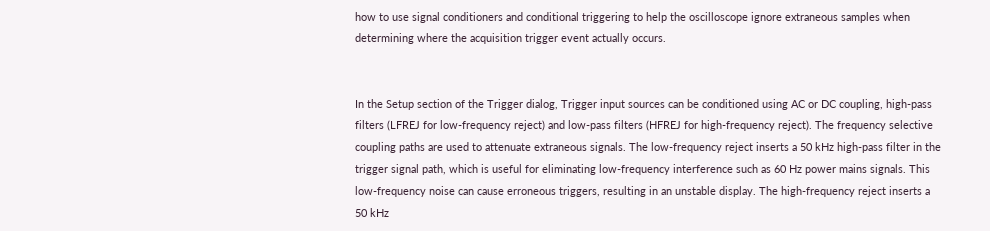how to use signal conditioners and conditional triggering to help the oscilloscope ignore extraneous samples when determining where the acquisition trigger event actually occurs.


In the Setup section of the Trigger dialog, Trigger input sources can be conditioned using AC or DC coupling, high-pass filters (LFREJ for low-frequency reject) and low-pass filters (HFREJ for high-frequency reject). The frequency selective coupling paths are used to attenuate extraneous signals. The low-frequency reject inserts a 50 kHz high-pass filter in the trigger signal path, which is useful for eliminating low-frequency interference such as 60 Hz power mains signals. This low-frequency noise can cause erroneous triggers, resulting in an unstable display. The high-frequency reject inserts a 50 kHz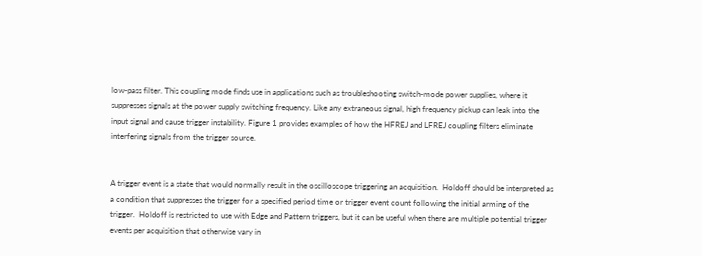low-pass filter. This coupling mode finds use in applications such as troubleshooting switch-mode power supplies, where it suppresses signals at the power supply switching frequency. Like any extraneous signal, high frequency pickup can leak into the input signal and cause trigger instability. Figure 1 provides examples of how the HFREJ and LFREJ coupling filters eliminate interfering signals from the trigger source.


A trigger event is a state that would normally result in the oscilloscope triggering an acquisition.  Holdoff should be interpreted as a condition that suppresses the trigger for a specified period time or trigger event count following the initial arming of the trigger.  Holdoff is restricted to use with Edge and Pattern triggers, but it can be useful when there are multiple potential trigger events per acquisition that otherwise vary in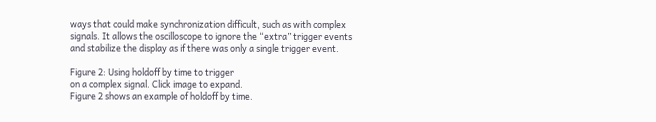ways that could make synchronization difficult, such as with complex signals. It allows the oscilloscope to ignore the “extra” trigger events and stabilize the display as if there was only a single trigger event.

Figure 2: Using holdoff by time to trigger
on a complex signal. Click image to expand.
Figure 2 shows an example of holdoff by time.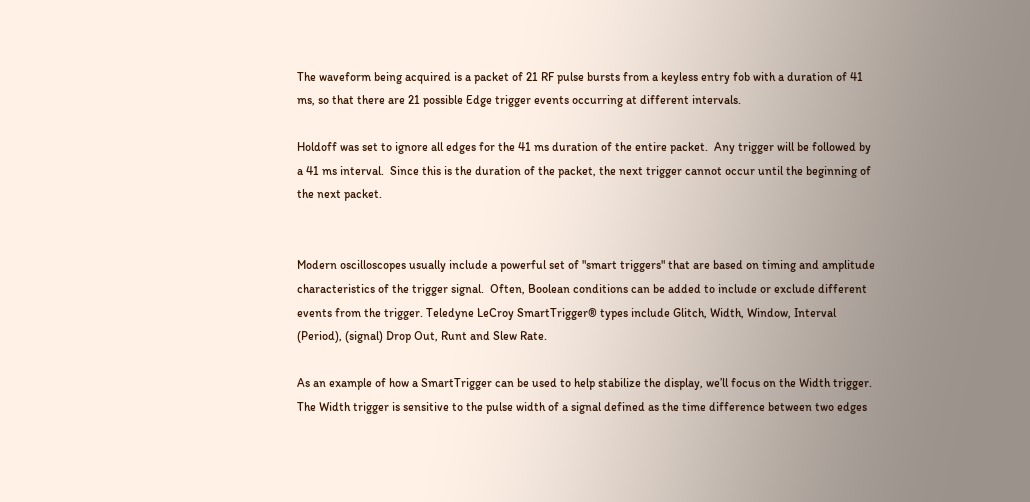The waveform being acquired is a packet of 21 RF pulse bursts from a keyless entry fob with a duration of 41 ms, so that there are 21 possible Edge trigger events occurring at different intervals.

Holdoff was set to ignore all edges for the 41 ms duration of the entire packet.  Any trigger will be followed by a 41 ms interval.  Since this is the duration of the packet, the next trigger cannot occur until the beginning of the next packet.


Modern oscilloscopes usually include a powerful set of "smart triggers" that are based on timing and amplitude characteristics of the trigger signal.  Often, Boolean conditions can be added to include or exclude different events from the trigger. Teledyne LeCroy SmartTrigger® types include Glitch, Width, Window, Interval (Period), (signal) Drop Out, Runt and Slew Rate.

As an example of how a SmartTrigger can be used to help stabilize the display, we’ll focus on the Width trigger.  The Width trigger is sensitive to the pulse width of a signal defined as the time difference between two edges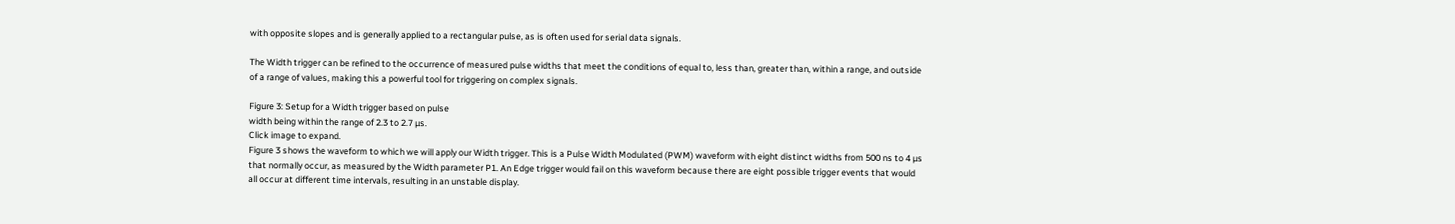with opposite slopes and is generally applied to a rectangular pulse, as is often used for serial data signals.

The Width trigger can be refined to the occurrence of measured pulse widths that meet the conditions of equal to, less than, greater than, within a range, and outside of a range of values, making this a powerful tool for triggering on complex signals.

Figure 3: Setup for a Width trigger based on pulse
width being within the range of 2.3 to 2.7 µs.
Click image to expand.
Figure 3 shows the waveform to which we will apply our Width trigger. This is a Pulse Width Modulated (PWM) waveform with eight distinct widths from 500 ns to 4 µs that normally occur, as measured by the Width parameter P1. An Edge trigger would fail on this waveform because there are eight possible trigger events that would all occur at different time intervals, resulting in an unstable display.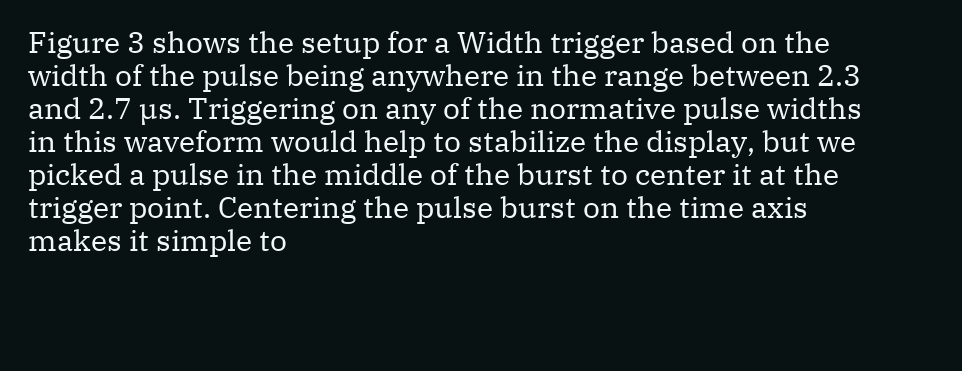Figure 3 shows the setup for a Width trigger based on the width of the pulse being anywhere in the range between 2.3 and 2.7 µs. Triggering on any of the normative pulse widths in this waveform would help to stabilize the display, but we picked a pulse in the middle of the burst to center it at the trigger point. Centering the pulse burst on the time axis makes it simple to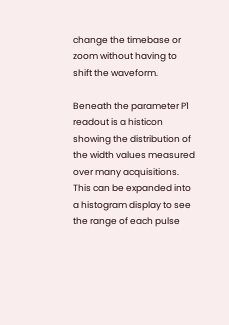change the timebase or zoom without having to shift the waveform.

Beneath the parameter P1 readout is a histicon showing the distribution of the width values measured over many acquisitions. This can be expanded into a histogram display to see the range of each pulse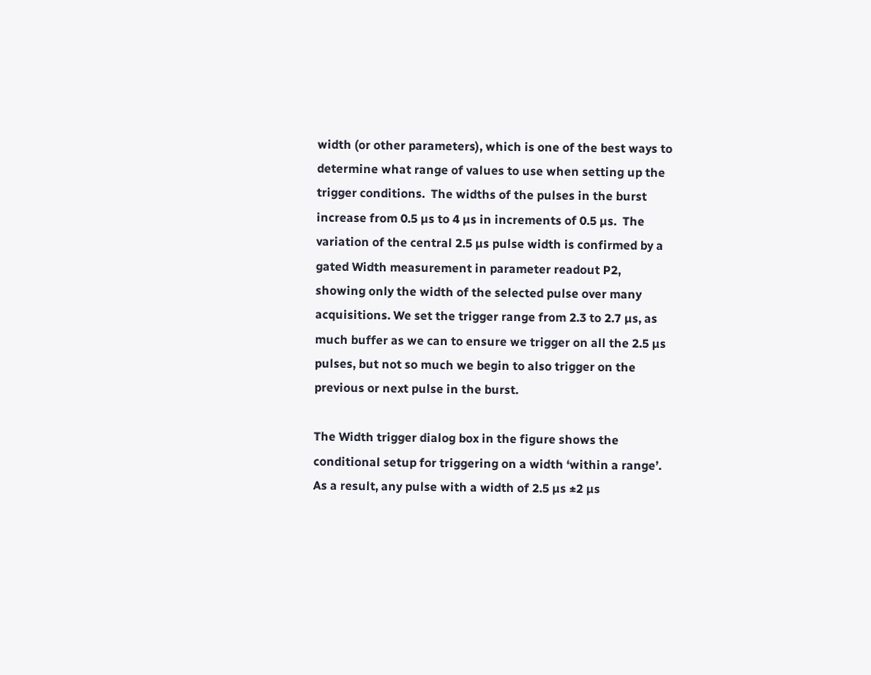width (or other parameters), which is one of the best ways to determine what range of values to use when setting up the trigger conditions.  The widths of the pulses in the burst increase from 0.5 µs to 4 µs in increments of 0.5 µs.  The variation of the central 2.5 µs pulse width is confirmed by a gated Width measurement in parameter readout P2, showing only the width of the selected pulse over many acquisitions. We set the trigger range from 2.3 to 2.7 µs, as much buffer as we can to ensure we trigger on all the 2.5 µs pulses, but not so much we begin to also trigger on the previous or next pulse in the burst.

The Width trigger dialog box in the figure shows the conditional setup for triggering on a width ‘within a range’.  As a result, any pulse with a width of 2.5 µs ±2 µs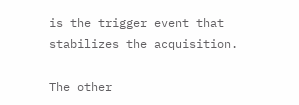is the trigger event that stabilizes the acquisition.

The other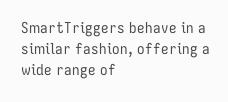SmartTriggers behave in a similar fashion, offering a wide range of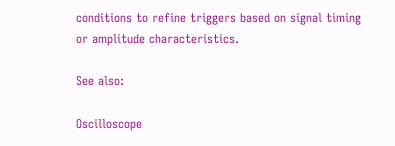conditions to refine triggers based on signal timing or amplitude characteristics.

See also:

Oscilloscope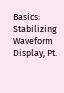Basics: Stabilizing Waveform Display, Pt.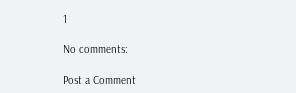1

No comments:

Post a Comment